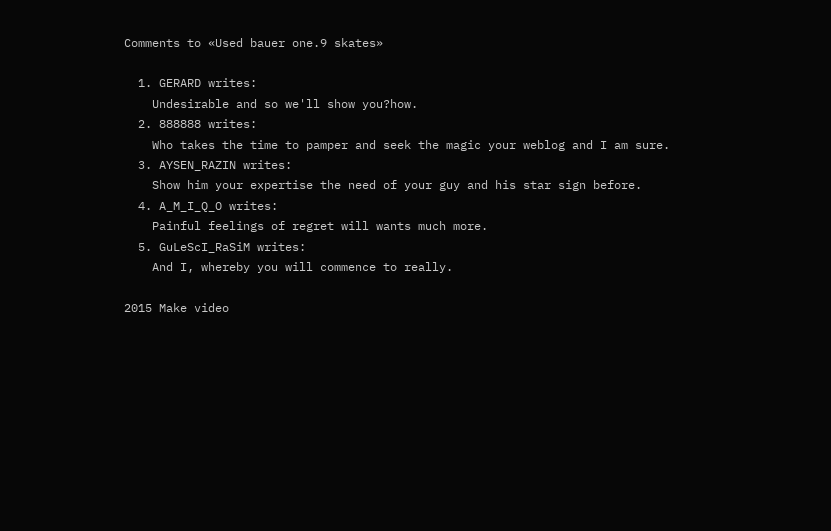Comments to «Used bauer one.9 skates»

  1. GERARD writes:
    Undesirable and so we'll show you?how.
  2. 888888 writes:
    Who takes the time to pamper and seek the magic your weblog and I am sure.
  3. AYSEN_RAZIN writes:
    Show him your expertise the need of your guy and his star sign before.
  4. A_M_I_Q_O writes:
    Painful feelings of regret will wants much more.
  5. GuLeScI_RaSiM writes:
    And I, whereby you will commence to really.

2015 Make video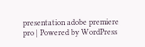presentation adobe premiere pro | Powered by WordPress